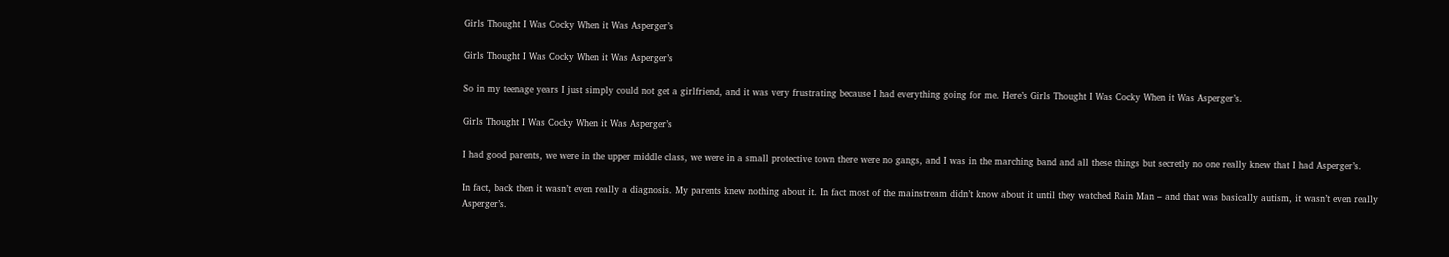Girls Thought I Was Cocky When it Was Asperger’s

Girls Thought I Was Cocky When it Was Asperger’s

So in my teenage years I just simply could not get a girlfriend, and it was very frustrating because I had everything going for me. Here’s Girls Thought I Was Cocky When it Was Asperger’s.

Girls Thought I Was Cocky When it Was Asperger’s

I had good parents, we were in the upper middle class, we were in a small protective town there were no gangs, and I was in the marching band and all these things but secretly no one really knew that I had Asperger’s.

In fact, back then it wasn’t even really a diagnosis. My parents knew nothing about it. In fact most of the mainstream didn’t know about it until they watched Rain Man – and that was basically autism, it wasn’t even really Asperger’s.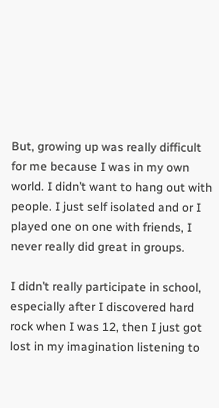But, growing up was really difficult for me because I was in my own world. I didn’t want to hang out with people. I just self isolated and or I played one on one with friends, I never really did great in groups.

I didn’t really participate in school, especially after I discovered hard rock when I was 12, then I just got lost in my imagination listening to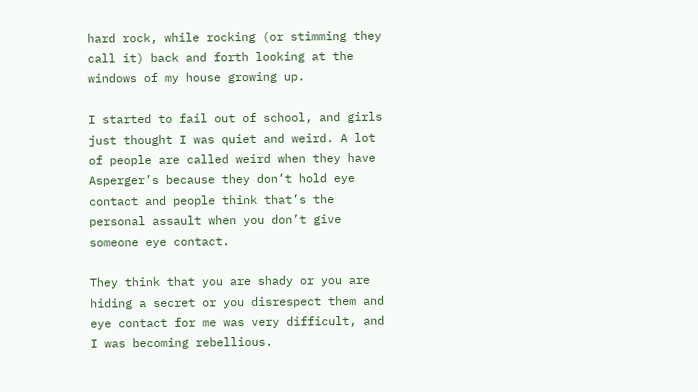hard rock, while rocking (or stimming they call it) back and forth looking at the windows of my house growing up.

I started to fail out of school, and girls just thought I was quiet and weird. A lot of people are called weird when they have Asperger’s because they don’t hold eye contact and people think that’s the personal assault when you don’t give someone eye contact.

They think that you are shady or you are hiding a secret or you disrespect them and eye contact for me was very difficult, and I was becoming rebellious.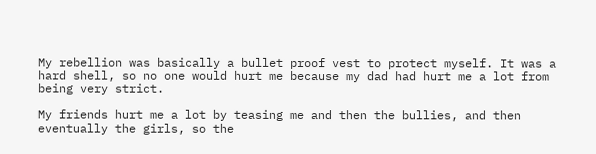My rebellion was basically a bullet proof vest to protect myself. It was a hard shell, so no one would hurt me because my dad had hurt me a lot from being very strict.

My friends hurt me a lot by teasing me and then the bullies, and then eventually the girls, so the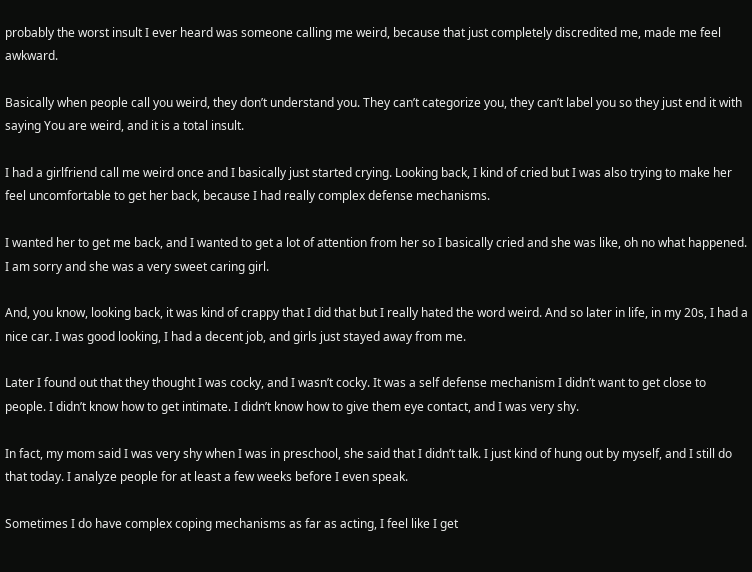probably the worst insult I ever heard was someone calling me weird, because that just completely discredited me, made me feel awkward.

Basically when people call you weird, they don’t understand you. They can’t categorize you, they can’t label you so they just end it with saying You are weird, and it is a total insult.

I had a girlfriend call me weird once and I basically just started crying. Looking back, I kind of cried but I was also trying to make her feel uncomfortable to get her back, because I had really complex defense mechanisms.

I wanted her to get me back, and I wanted to get a lot of attention from her so I basically cried and she was like, oh no what happened. I am sorry and she was a very sweet caring girl.

And, you know, looking back, it was kind of crappy that I did that but I really hated the word weird. And so later in life, in my 20s, I had a nice car. I was good looking, I had a decent job, and girls just stayed away from me.

Later I found out that they thought I was cocky, and I wasn’t cocky. It was a self defense mechanism I didn’t want to get close to people. I didn’t know how to get intimate. I didn’t know how to give them eye contact, and I was very shy.

In fact, my mom said I was very shy when I was in preschool, she said that I didn’t talk. I just kind of hung out by myself, and I still do that today. I analyze people for at least a few weeks before I even speak.

Sometimes I do have complex coping mechanisms as far as acting, I feel like I get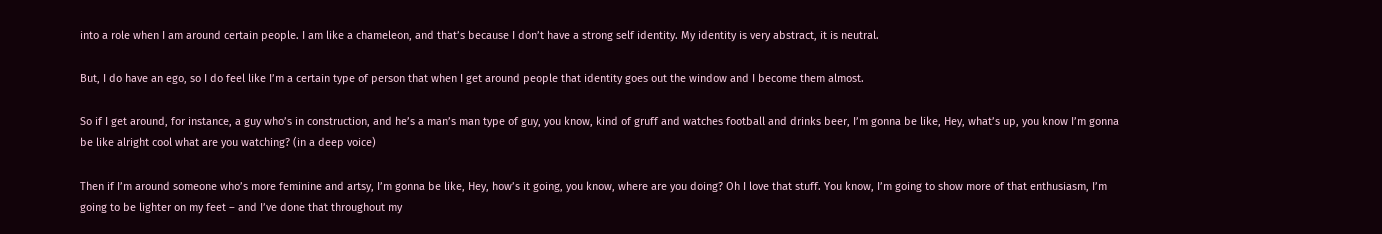into a role when I am around certain people. I am like a chameleon, and that’s because I don’t have a strong self identity. My identity is very abstract, it is neutral.

But, I do have an ego, so I do feel like I’m a certain type of person that when I get around people that identity goes out the window and I become them almost.

So if I get around, for instance, a guy who’s in construction, and he’s a man’s man type of guy, you know, kind of gruff and watches football and drinks beer, I’m gonna be like, Hey, what’s up, you know I’m gonna be like alright cool what are you watching? (in a deep voice)

Then if I’m around someone who’s more feminine and artsy, I’m gonna be like, Hey, how’s it going, you know, where are you doing? Oh I love that stuff. You know, I’m going to show more of that enthusiasm, I’m going to be lighter on my feet – and I’ve done that throughout my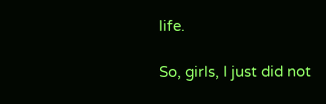life.

So, girls, I just did not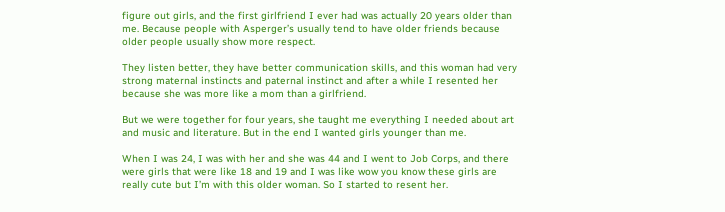figure out girls, and the first girlfriend I ever had was actually 20 years older than me. Because people with Asperger’s usually tend to have older friends because older people usually show more respect.

They listen better, they have better communication skills, and this woman had very strong maternal instincts and paternal instinct and after a while I resented her because she was more like a mom than a girlfriend.

But we were together for four years, she taught me everything I needed about art and music and literature. But in the end I wanted girls younger than me.

When I was 24, I was with her and she was 44 and I went to Job Corps, and there were girls that were like 18 and 19 and I was like wow you know these girls are really cute but I’m with this older woman. So I started to resent her.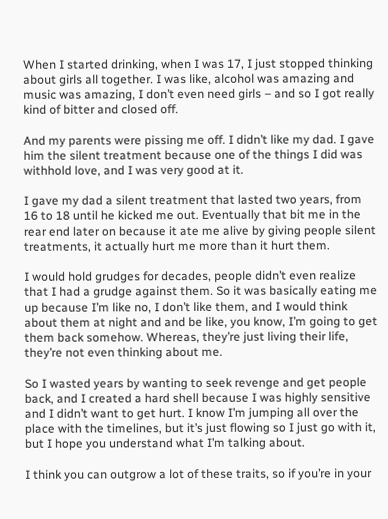When I started drinking, when I was 17, I just stopped thinking about girls all together. I was like, alcohol was amazing and music was amazing, I don’t even need girls – and so I got really kind of bitter and closed off.

And my parents were pissing me off. I didn’t like my dad. I gave him the silent treatment because one of the things I did was withhold love, and I was very good at it.

I gave my dad a silent treatment that lasted two years, from 16 to 18 until he kicked me out. Eventually that bit me in the rear end later on because it ate me alive by giving people silent treatments, it actually hurt me more than it hurt them.

I would hold grudges for decades, people didn’t even realize that I had a grudge against them. So it was basically eating me up because I’m like no, I don’t like them, and I would think about them at night and and be like, you know, I’m going to get them back somehow. Whereas, they’re just living their life, they’re not even thinking about me.

So I wasted years by wanting to seek revenge and get people back, and I created a hard shell because I was highly sensitive and I didn’t want to get hurt. I know I’m jumping all over the place with the timelines, but it’s just flowing so I just go with it, but I hope you understand what I’m talking about.

I think you can outgrow a lot of these traits, so if you’re in your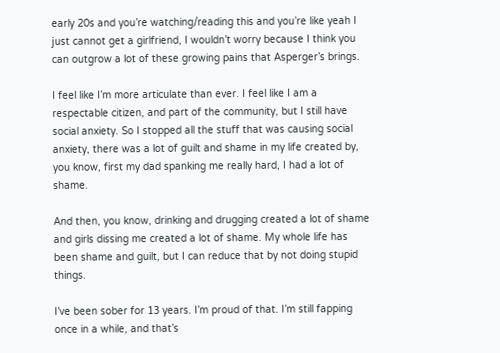early 20s and you’re watching/reading this and you’re like yeah I just cannot get a girlfriend, I wouldn’t worry because I think you can outgrow a lot of these growing pains that Asperger’s brings.

I feel like I’m more articulate than ever. I feel like I am a respectable citizen, and part of the community, but I still have social anxiety. So I stopped all the stuff that was causing social anxiety, there was a lot of guilt and shame in my life created by, you know, first my dad spanking me really hard, I had a lot of shame.

And then, you know, drinking and drugging created a lot of shame and girls dissing me created a lot of shame. My whole life has been shame and guilt, but I can reduce that by not doing stupid things.

I’ve been sober for 13 years. I’m proud of that. I’m still fapping once in a while, and that’s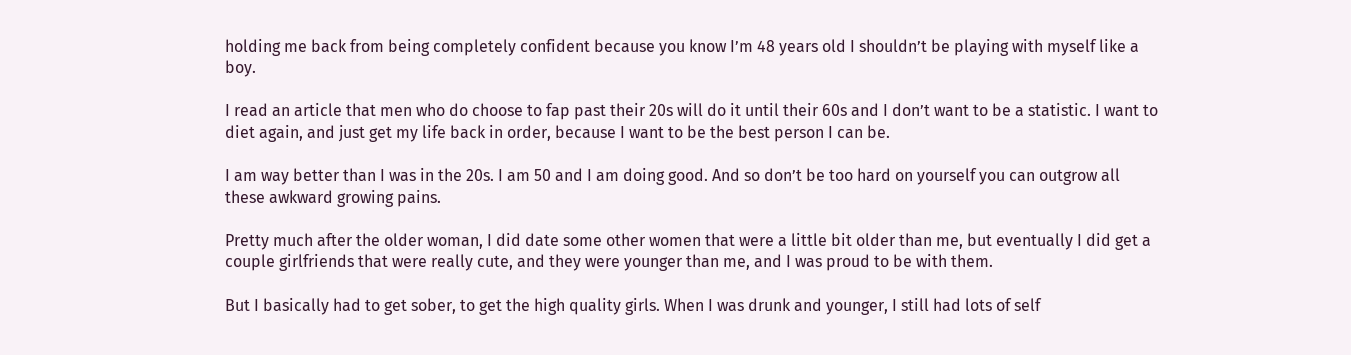holding me back from being completely confident because you know I’m 48 years old I shouldn’t be playing with myself like a boy.

I read an article that men who do choose to fap past their 20s will do it until their 60s and I don’t want to be a statistic. I want to diet again, and just get my life back in order, because I want to be the best person I can be.

I am way better than I was in the 20s. I am 50 and I am doing good. And so don’t be too hard on yourself you can outgrow all these awkward growing pains.

Pretty much after the older woman, I did date some other women that were a little bit older than me, but eventually I did get a couple girlfriends that were really cute, and they were younger than me, and I was proud to be with them.

But I basically had to get sober, to get the high quality girls. When I was drunk and younger, I still had lots of self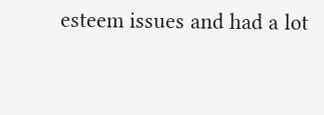esteem issues and had a lot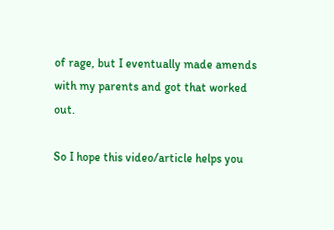of rage, but I eventually made amends with my parents and got that worked out.

So I hope this video/article helps you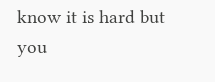know it is hard but you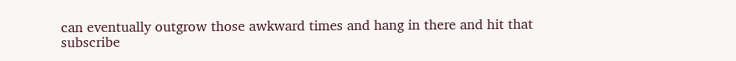can eventually outgrow those awkward times and hang in there and hit that subscribe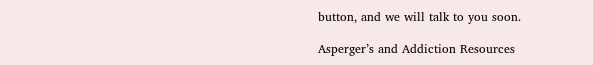button, and we will talk to you soon.

Asperger’s and Addiction Resources